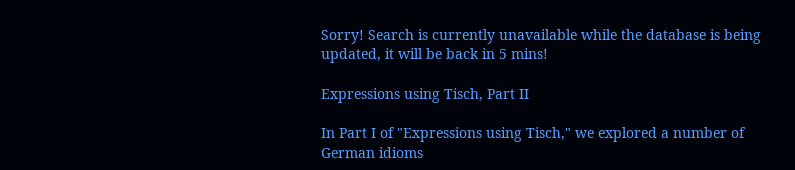Sorry! Search is currently unavailable while the database is being updated, it will be back in 5 mins!

Expressions using Tisch, Part II

In Part I of "Expressions using Tisch," we explored a number of German idioms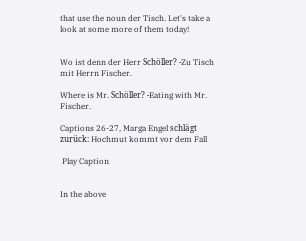that use the noun der Tisch. Let's take a look at some more of them today!


Wo ist denn der Herr Schöller? -Zu Tisch mit Herrn Fischer.

Where is Mr. Schöller? -Eating with Mr. Fischer.

Captions 26-27, Marga Engel schlägt zurück: Hochmut kommt vor dem Fall

 Play Caption


In the above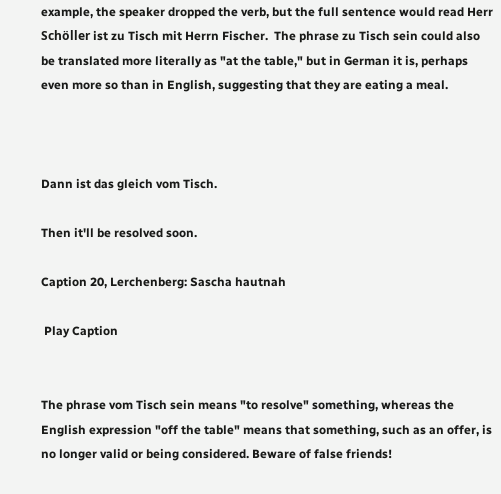example, the speaker dropped the verb, but the full sentence would read Herr Schöller ist zu Tisch mit Herrn Fischer.  The phrase zu Tisch sein could also be translated more literally as "at the table," but in German it is, perhaps even more so than in English, suggesting that they are eating a meal.



Dann ist das gleich vom Tisch.

Then it'll be resolved soon.

Caption 20, Lerchenberg: Sascha hautnah

 Play Caption


The phrase vom Tisch sein means "to resolve" something, whereas the English expression "off the table" means that something, such as an offer, is no longer valid or being considered. Beware of false friends!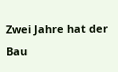Zwei Jahre hat der Bau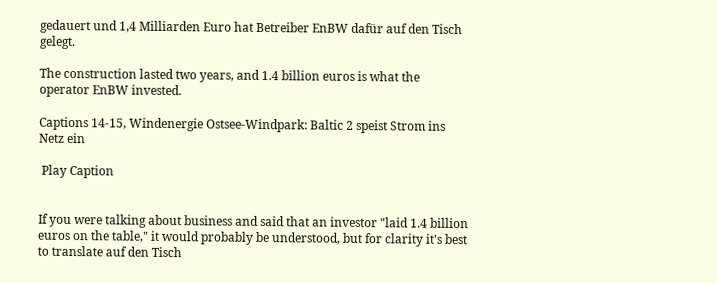gedauert und 1,4 Milliarden Euro hat Betreiber EnBW dafür auf den Tisch gelegt.

The construction lasted two years, and 1.4 billion euros is what the operator EnBW invested.

Captions 14-15, Windenergie Ostsee-Windpark: Baltic 2 speist Strom ins Netz ein

 Play Caption


If you were talking about business and said that an investor "laid 1.4 billion euros on the table," it would probably be understood, but for clarity it's best to translate auf den Tisch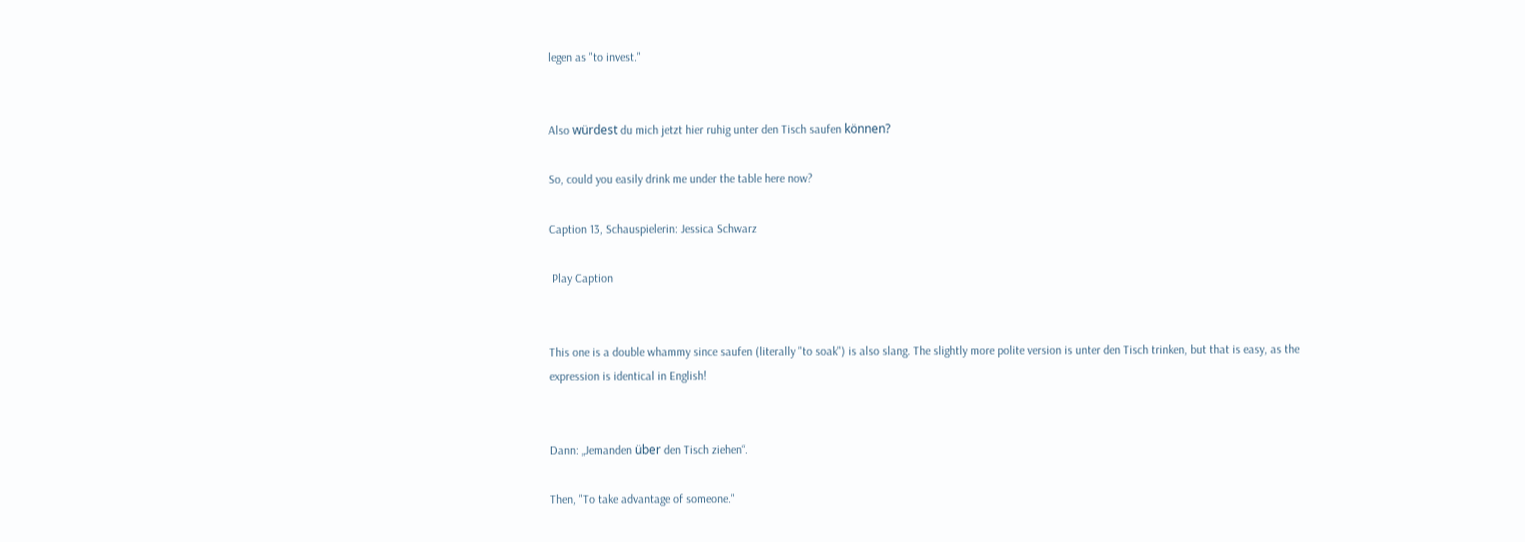legen as "to invest."


Also würdest du mich jetzt hier ruhig unter den Tisch saufen können?

So, could you easily drink me under the table here now?

Caption 13, Schauspielerin: Jessica Schwarz

 Play Caption


This one is a double whammy since saufen (literally "to soak") is also slang. The slightly more polite version is unter den Tisch trinken, but that is easy, as the expression is identical in English!


Dann: „Jemanden über den Tisch ziehen“.

Then, "To take advantage of someone."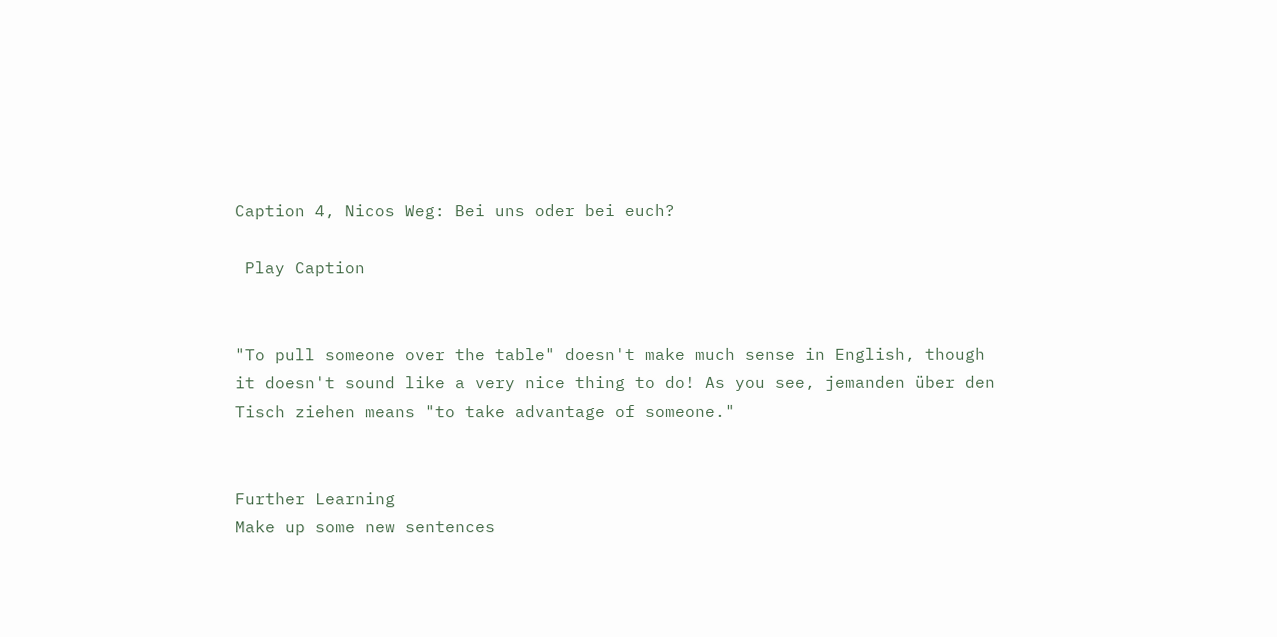Caption 4, Nicos Weg: Bei uns oder bei euch?

 Play Caption


"To pull someone over the table" doesn't make much sense in English, though it doesn't sound like a very nice thing to do! As you see, jemanden über den Tisch ziehen means "to take advantage of someone."


Further Learning
Make up some new sentences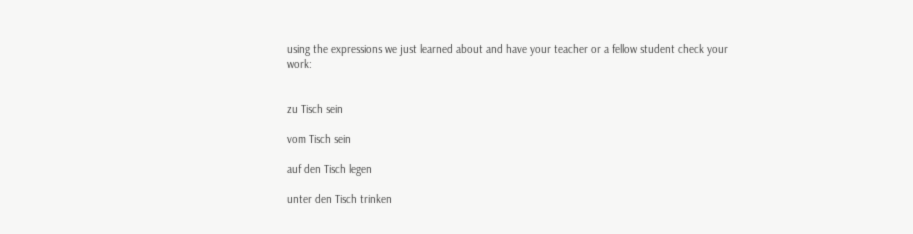using the expressions we just learned about and have your teacher or a fellow student check your work:


zu Tisch sein

vom Tisch sein

auf den Tisch legen

unter den Tisch trinken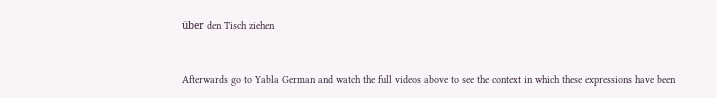über den Tisch ziehen


Afterwards go to Yabla German and watch the full videos above to see the context in which these expressions have been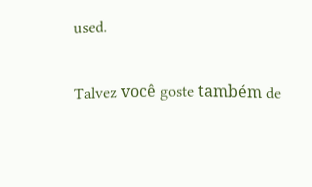used.

Talvez você goste também de